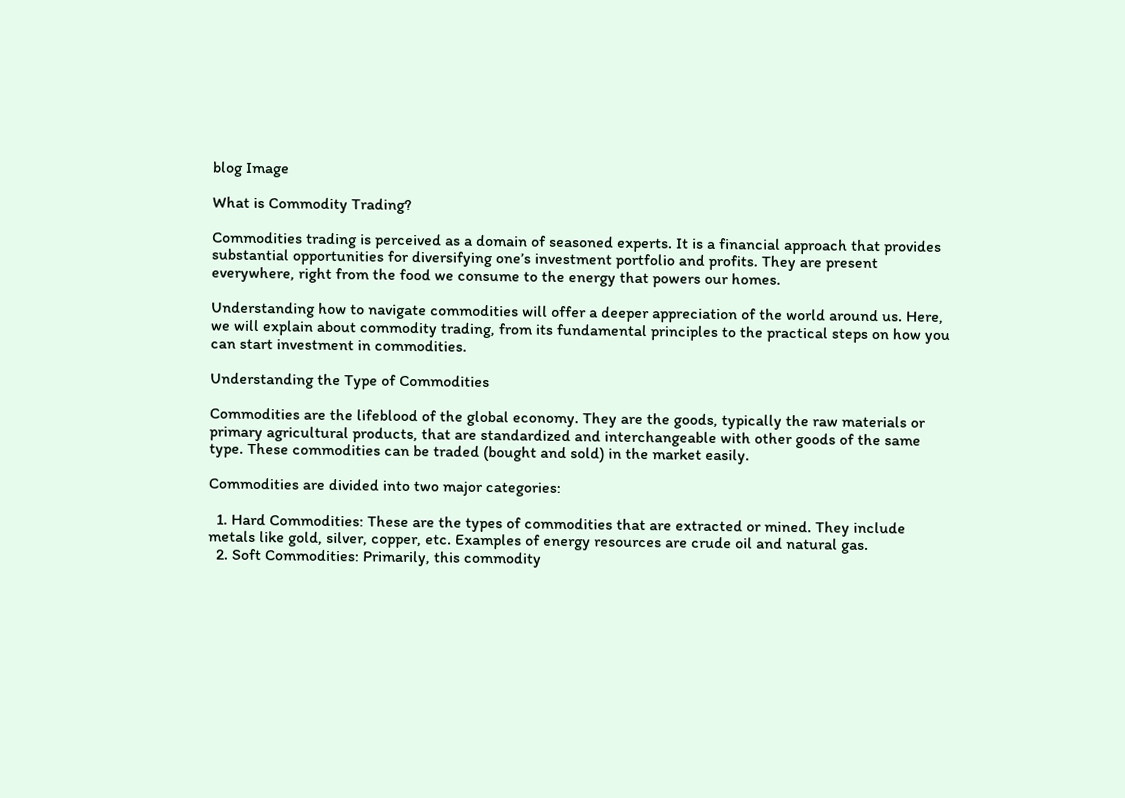blog Image

What is Commodity Trading?

Commodities trading is perceived as a domain of seasoned experts. It is a financial approach that provides substantial opportunities for diversifying one’s investment portfolio and profits. They are present everywhere, right from the food we consume to the energy that powers our homes.

Understanding how to navigate commodities will offer a deeper appreciation of the world around us. Here, we will explain about commodity trading, from its fundamental principles to the practical steps on how you can start investment in commodities.

Understanding the Type of Commodities

Commodities are the lifeblood of the global economy. They are the goods, typically the raw materials or primary agricultural products, that are standardized and interchangeable with other goods of the same type. These commodities can be traded (bought and sold) in the market easily.

Commodities are divided into two major categories:

  1. Hard Commodities: These are the types of commodities that are extracted or mined. They include metals like gold, silver, copper, etc. Examples of energy resources are crude oil and natural gas.
  2. Soft Commodities: Primarily, this commodity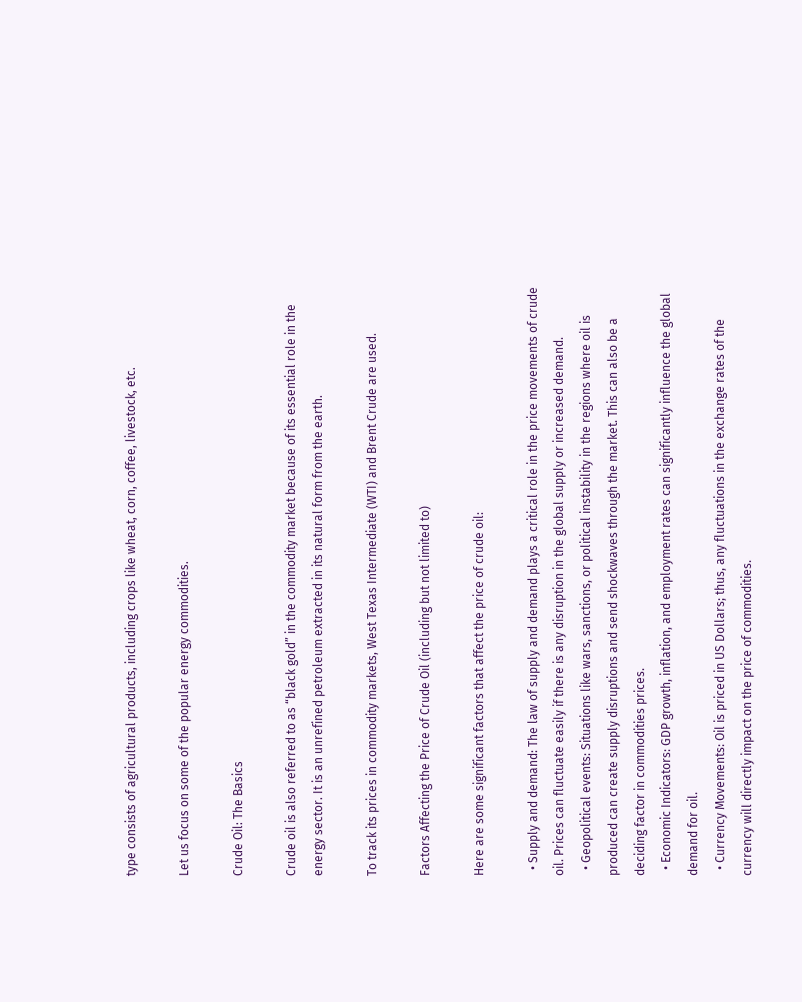type consists of agricultural products, including crops like wheat, corn, coffee, livestock, etc.

Let us focus on some of the popular energy commodities.

Crude Oil: The Basics

Crude oil is also referred to as “black gold” in the commodity market because of its essential role in the energy sector. It is an unrefined petroleum extracted in its natural form from the earth.

To track its prices in commodity markets, West Texas Intermediate (WTI) and Brent Crude are used.

Factors Affecting the Price of Crude Oil (including but not limited to)

Here are some significant factors that affect the price of crude oil:

  • Supply and demand: The law of supply and demand plays a critical role in the price movements of crude oil. Prices can fluctuate easily if there is any disruption in the global supply or increased demand.
  • Geopolitical events: Situations like wars, sanctions, or political instability in the regions where oil is produced can create supply disruptions and send shockwaves through the market. This can also be a deciding factor in commodities prices.
  • Economic Indicators: GDP growth, inflation, and employment rates can significantly influence the global demand for oil.
  • Currency Movements: Oil is priced in US Dollars; thus, any fluctuations in the exchange rates of the currency will directly impact on the price of commodities.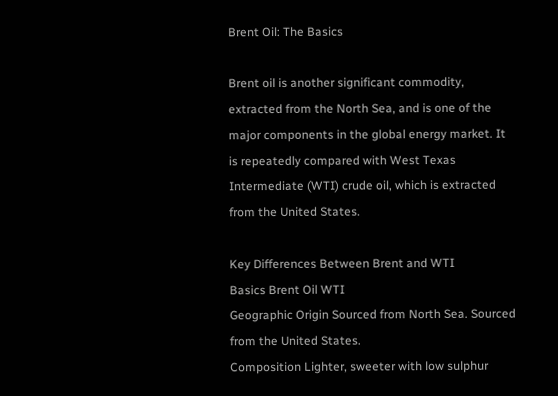Brent Oil: The Basics

Brent oil is another significant commodity, extracted from the North Sea, and is one of the major components in the global energy market. It is repeatedly compared with West Texas Intermediate (WTI) crude oil, which is extracted from the United States.

Key Differences Between Brent and WTI
Basics Brent Oil WTI
Geographic Origin Sourced from North Sea. Sourced from the United States.
Composition Lighter, sweeter with low sulphur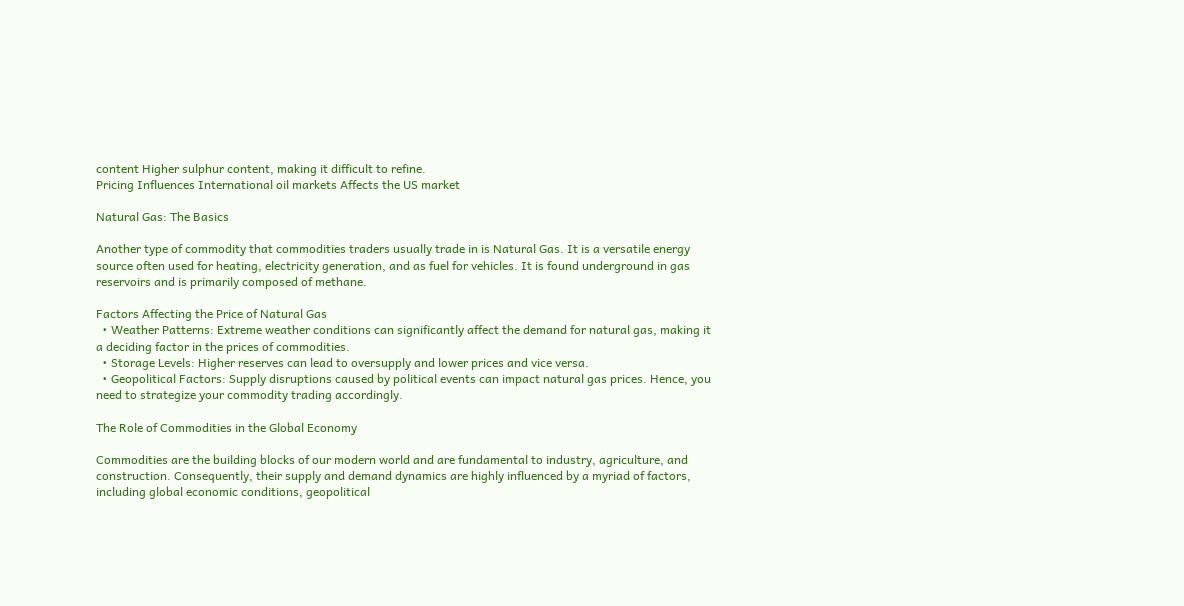content Higher sulphur content, making it difficult to refine.
Pricing Influences International oil markets Affects the US market

Natural Gas: The Basics

Another type of commodity that commodities traders usually trade in is Natural Gas. It is a versatile energy source often used for heating, electricity generation, and as fuel for vehicles. It is found underground in gas reservoirs and is primarily composed of methane.

Factors Affecting the Price of Natural Gas
  • Weather Patterns: Extreme weather conditions can significantly affect the demand for natural gas, making it a deciding factor in the prices of commodities.
  • Storage Levels: Higher reserves can lead to oversupply and lower prices and vice versa.
  • Geopolitical Factors: Supply disruptions caused by political events can impact natural gas prices. Hence, you need to strategize your commodity trading accordingly.

The Role of Commodities in the Global Economy

Commodities are the building blocks of our modern world and are fundamental to industry, agriculture, and construction. Consequently, their supply and demand dynamics are highly influenced by a myriad of factors, including global economic conditions, geopolitical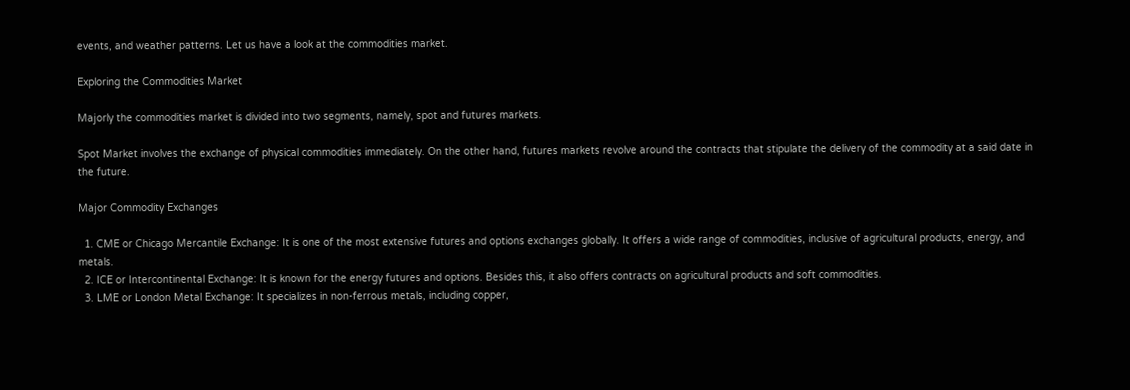events, and weather patterns. Let us have a look at the commodities market.

Exploring the Commodities Market

Majorly the commodities market is divided into two segments, namely, spot and futures markets.

Spot Market involves the exchange of physical commodities immediately. On the other hand, futures markets revolve around the contracts that stipulate the delivery of the commodity at a said date in the future.

Major Commodity Exchanges

  1. CME or Chicago Mercantile Exchange: It is one of the most extensive futures and options exchanges globally. It offers a wide range of commodities, inclusive of agricultural products, energy, and metals.
  2. ICE or Intercontinental Exchange: It is known for the energy futures and options. Besides this, it also offers contracts on agricultural products and soft commodities.
  3. LME or London Metal Exchange: It specializes in non-ferrous metals, including copper,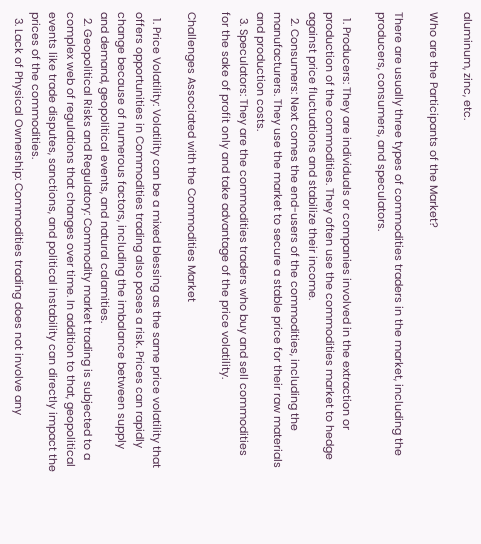aluminum, zinc, etc.

Who are the Participants of the Market?

There are usually three types of commodities traders in the market, including the producers, consumers, and speculators.

  1. Producers: They are individuals or companies involved in the extraction or production of the commodities. They often use the commodities market to hedge against price fluctuations and stabilize their income.
  2. Consumers: Next comes the end-users of the commodities, including the manufacturers. They use the market to secure a stable price for their raw materials and production costs.
  3. Speculators: They are the commodities traders who buy and sell commodities for the sake of profit only and take advantage of the price volatility.

Challenges Associated with the Commodities Market

  1. Price Volatility: Volatility can be a mixed blessing as the same price volatility that offers opportunities in Commodities trading also poses a risk. Prices can rapidly change because of numerous factors, including the imbalance between supply and demand, geopolitical events, and natural calamities.
  2. Geopolitical Risks and Regulatory: Commodity market trading is subjected to a complex web of regulations that changes over time. In addition to that, geopolitical events like trade disputes, sanctions, and political instability can directly impact the prices of the commodities.
  3. Lack of Physical Ownership: Commodities trading does not involve any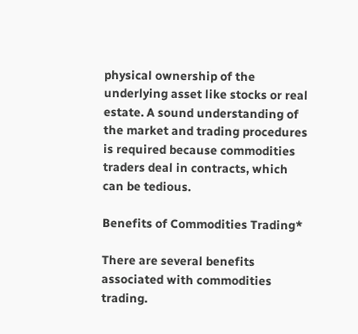physical ownership of the underlying asset like stocks or real estate. A sound understanding of the market and trading procedures is required because commodities traders deal in contracts, which can be tedious.

Benefits of Commodities Trading*

There are several benefits associated with commodities trading.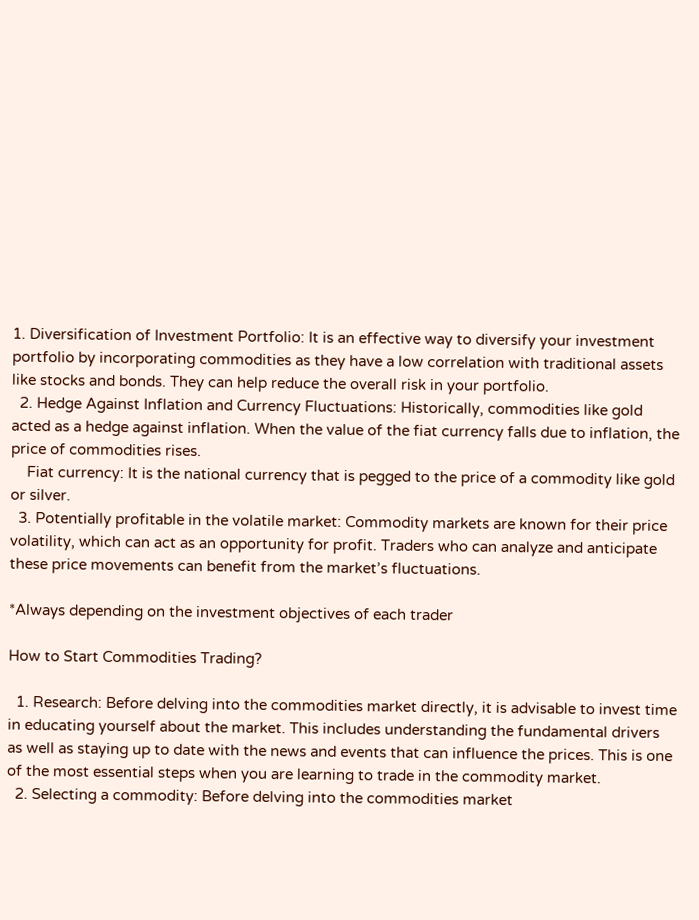1. Diversification of Investment Portfolio: It is an effective way to diversify your investment portfolio by incorporating commodities as they have a low correlation with traditional assets like stocks and bonds. They can help reduce the overall risk in your portfolio.
  2. Hedge Against Inflation and Currency Fluctuations: Historically, commodities like gold acted as a hedge against inflation. When the value of the fiat currency falls due to inflation, the price of commodities rises.
    Fiat currency: It is the national currency that is pegged to the price of a commodity like gold or silver.
  3. Potentially profitable in the volatile market: Commodity markets are known for their price volatility, which can act as an opportunity for profit. Traders who can analyze and anticipate these price movements can benefit from the market’s fluctuations.

*Always depending on the investment objectives of each trader

How to Start Commodities Trading?

  1. Research: Before delving into the commodities market directly, it is advisable to invest time in educating yourself about the market. This includes understanding the fundamental drivers as well as staying up to date with the news and events that can influence the prices. This is one of the most essential steps when you are learning to trade in the commodity market.
  2. Selecting a commodity: Before delving into the commodities market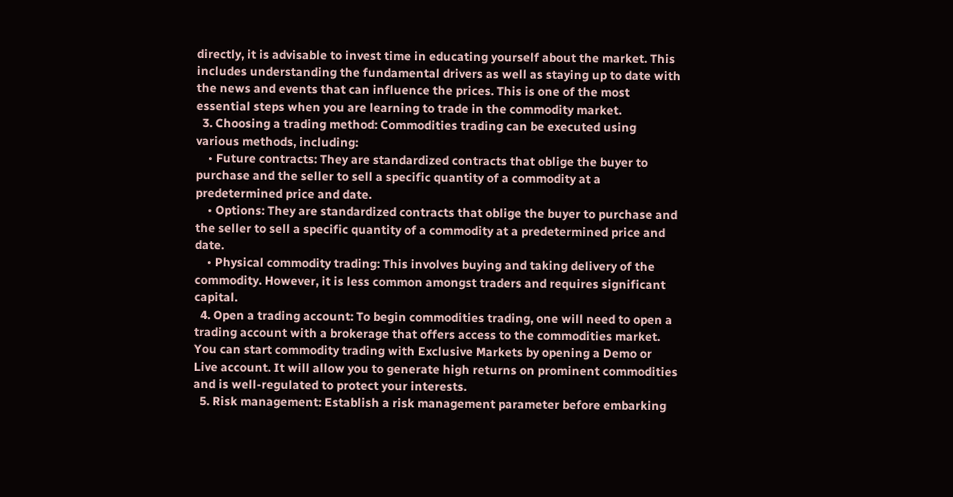directly, it is advisable to invest time in educating yourself about the market. This includes understanding the fundamental drivers as well as staying up to date with the news and events that can influence the prices. This is one of the most essential steps when you are learning to trade in the commodity market.
  3. Choosing a trading method: Commodities trading can be executed using various methods, including:
    • Future contracts: They are standardized contracts that oblige the buyer to purchase and the seller to sell a specific quantity of a commodity at a predetermined price and date.
    • Options: They are standardized contracts that oblige the buyer to purchase and the seller to sell a specific quantity of a commodity at a predetermined price and date.
    • Physical commodity trading: This involves buying and taking delivery of the commodity. However, it is less common amongst traders and requires significant capital.
  4. Open a trading account: To begin commodities trading, one will need to open a trading account with a brokerage that offers access to the commodities market. You can start commodity trading with Exclusive Markets by opening a Demo or Live account. It will allow you to generate high returns on prominent commodities and is well-regulated to protect your interests.
  5. Risk management: Establish a risk management parameter before embarking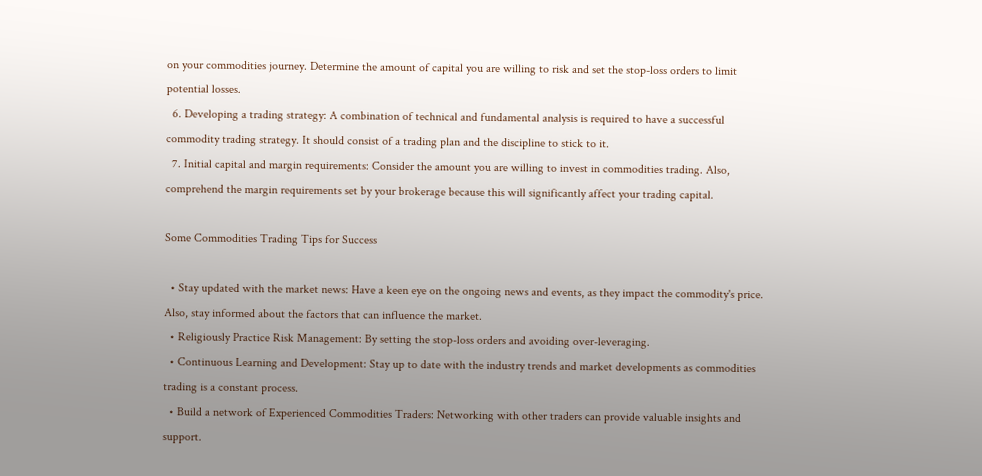on your commodities journey. Determine the amount of capital you are willing to risk and set the stop-loss orders to limit potential losses.
  6. Developing a trading strategy: A combination of technical and fundamental analysis is required to have a successful commodity trading strategy. It should consist of a trading plan and the discipline to stick to it.
  7. Initial capital and margin requirements: Consider the amount you are willing to invest in commodities trading. Also, comprehend the margin requirements set by your brokerage because this will significantly affect your trading capital.

Some Commodities Trading Tips for Success

  • Stay updated with the market news: Have a keen eye on the ongoing news and events, as they impact the commodity's price. Also, stay informed about the factors that can influence the market.
  • Religiously Practice Risk Management: By setting the stop-loss orders and avoiding over-leveraging.
  • Continuous Learning and Development: Stay up to date with the industry trends and market developments as commodities trading is a constant process.
  • Build a network of Experienced Commodities Traders: Networking with other traders can provide valuable insights and support.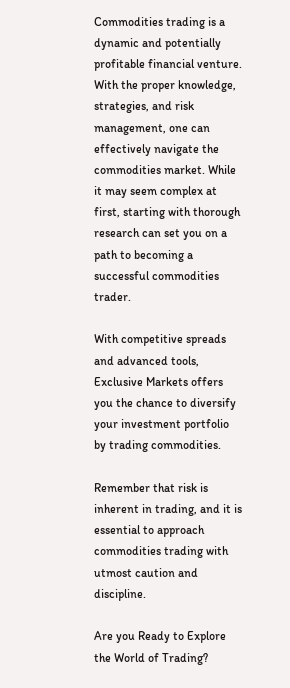Commodities trading is a dynamic and potentially profitable financial venture. With the proper knowledge, strategies, and risk management, one can effectively navigate the commodities market. While it may seem complex at first, starting with thorough research can set you on a path to becoming a successful commodities trader.

With competitive spreads and advanced tools, Exclusive Markets offers you the chance to diversify your investment portfolio by trading commodities.

Remember that risk is inherent in trading, and it is essential to approach commodities trading with utmost caution and discipline.

Are you Ready to Explore the World of Trading?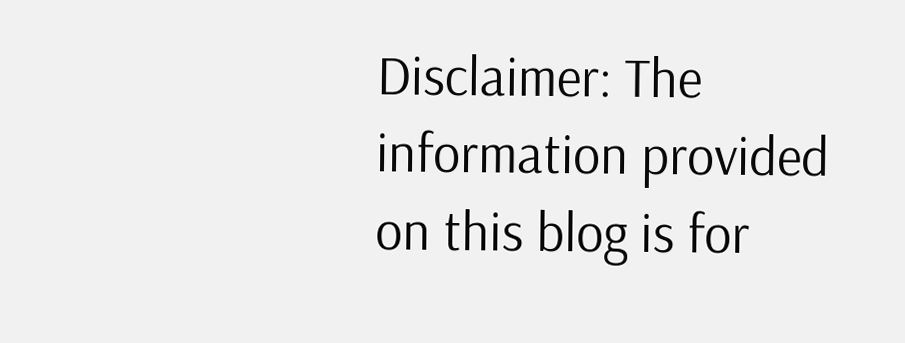Disclaimer: The information provided on this blog is for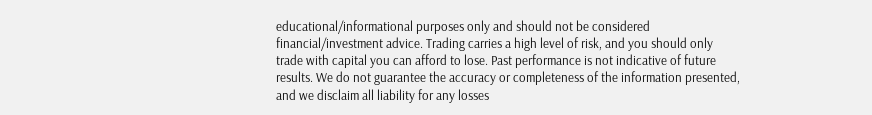educational/informational purposes only and should not be considered financial/investment advice. Trading carries a high level of risk, and you should only trade with capital you can afford to lose. Past performance is not indicative of future results. We do not guarantee the accuracy or completeness of the information presented, and we disclaim all liability for any losses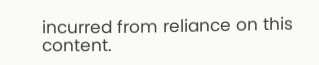incurred from reliance on this content.